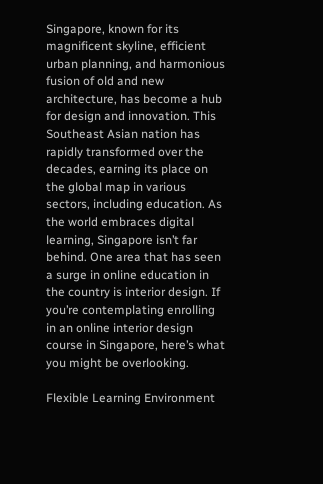Singapore, known for its magnificent skyline, efficient urban planning, and harmonious fusion of old and new architecture, has become a hub for design and innovation. This Southeast Asian nation has rapidly transformed over the decades, earning its place on the global map in various sectors, including education. As the world embraces digital learning, Singapore isn’t far behind. One area that has seen a surge in online education in the country is interior design. If you’re contemplating enrolling in an online interior design course in Singapore, here’s what you might be overlooking.

Flexible Learning Environment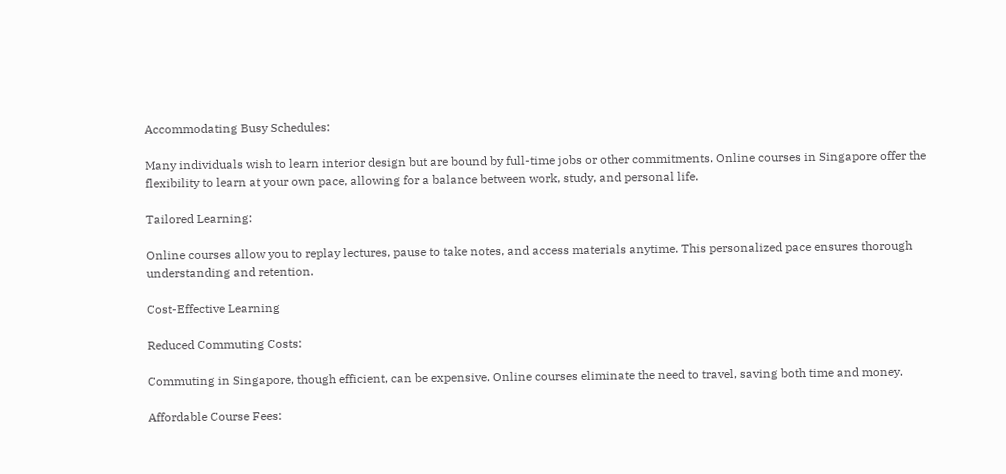Accommodating Busy Schedules:

Many individuals wish to learn interior design but are bound by full-time jobs or other commitments. Online courses in Singapore offer the flexibility to learn at your own pace, allowing for a balance between work, study, and personal life.

Tailored Learning:

Online courses allow you to replay lectures, pause to take notes, and access materials anytime. This personalized pace ensures thorough understanding and retention.

Cost-Effective Learning

Reduced Commuting Costs:

Commuting in Singapore, though efficient, can be expensive. Online courses eliminate the need to travel, saving both time and money.

Affordable Course Fees: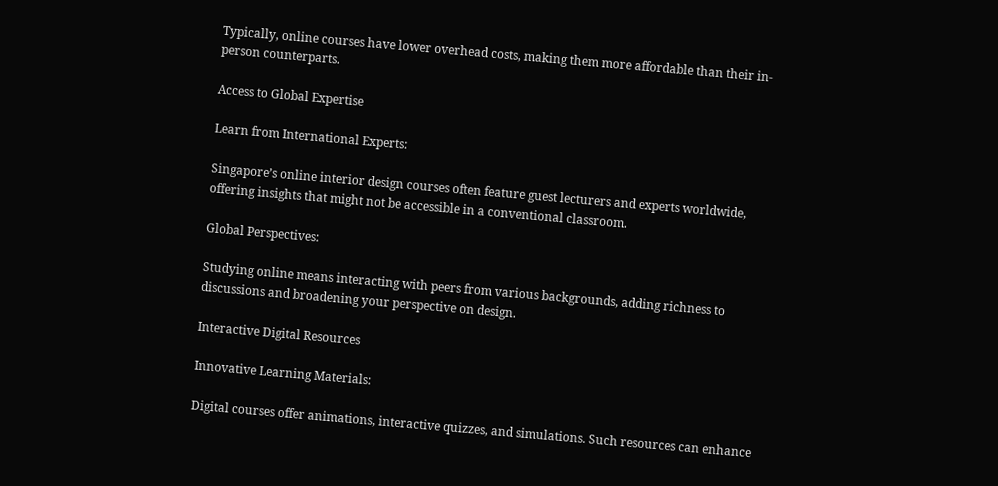Typically, online courses have lower overhead costs, making them more affordable than their in-person counterparts.

Access to Global Expertise

Learn from International Experts:

Singapore’s online interior design courses often feature guest lecturers and experts worldwide, offering insights that might not be accessible in a conventional classroom.

Global Perspectives:

Studying online means interacting with peers from various backgrounds, adding richness to discussions and broadening your perspective on design.

Interactive Digital Resources

Innovative Learning Materials:

Digital courses offer animations, interactive quizzes, and simulations. Such resources can enhance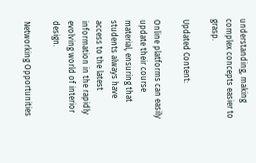understanding, making complex concepts easier to grasp.

Updated Content:

Online platforms can easily update their course material, ensuring that students always have access to the latest information in the rapidly evolving world of interior design.

Networking Opportunities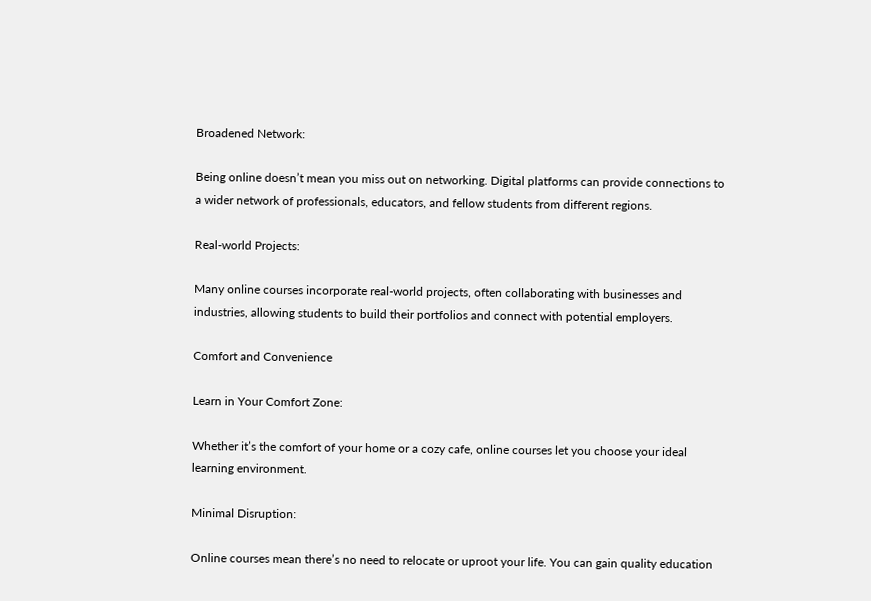Broadened Network:

Being online doesn’t mean you miss out on networking. Digital platforms can provide connections to a wider network of professionals, educators, and fellow students from different regions.

Real-world Projects:

Many online courses incorporate real-world projects, often collaborating with businesses and industries, allowing students to build their portfolios and connect with potential employers.

Comfort and Convenience

Learn in Your Comfort Zone:

Whether it’s the comfort of your home or a cozy cafe, online courses let you choose your ideal learning environment.

Minimal Disruption:

Online courses mean there’s no need to relocate or uproot your life. You can gain quality education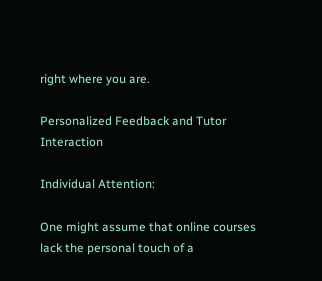right where you are.

Personalized Feedback and Tutor Interaction

Individual Attention:

One might assume that online courses lack the personal touch of a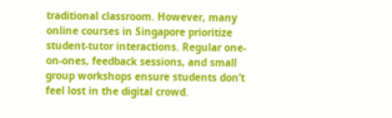traditional classroom. However, many online courses in Singapore prioritize student-tutor interactions. Regular one-on-ones, feedback sessions, and small group workshops ensure students don’t feel lost in the digital crowd.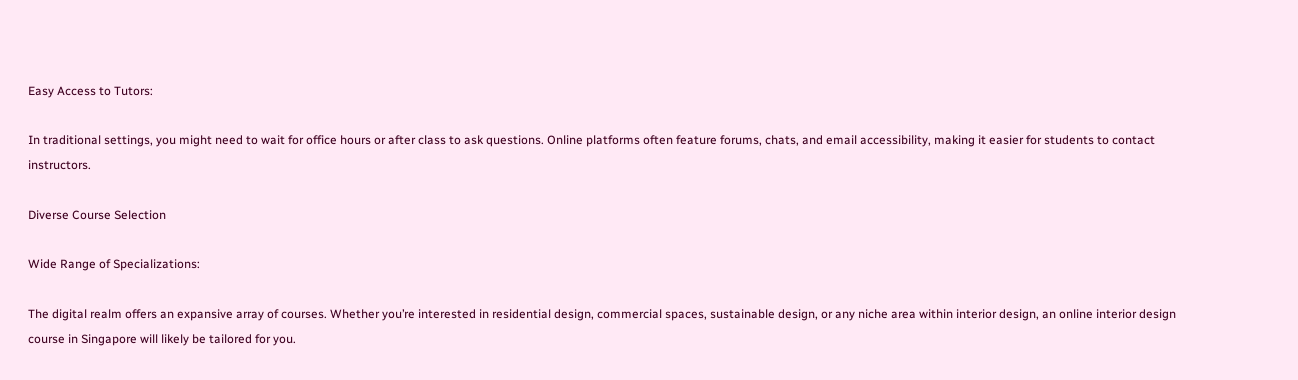Easy Access to Tutors:

In traditional settings, you might need to wait for office hours or after class to ask questions. Online platforms often feature forums, chats, and email accessibility, making it easier for students to contact instructors.

Diverse Course Selection

Wide Range of Specializations:

The digital realm offers an expansive array of courses. Whether you’re interested in residential design, commercial spaces, sustainable design, or any niche area within interior design, an online interior design course in Singapore will likely be tailored for you.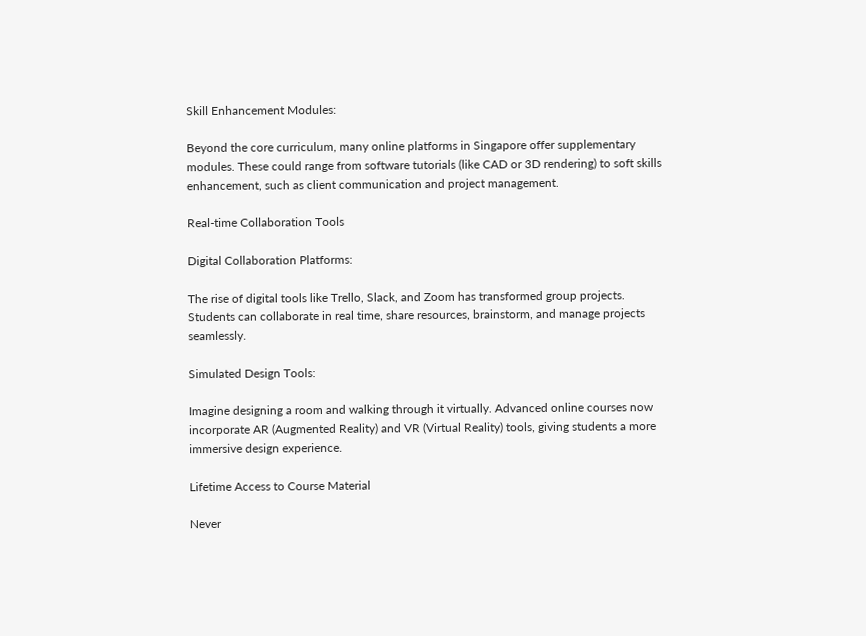Skill Enhancement Modules:

Beyond the core curriculum, many online platforms in Singapore offer supplementary modules. These could range from software tutorials (like CAD or 3D rendering) to soft skills enhancement, such as client communication and project management.

Real-time Collaboration Tools

Digital Collaboration Platforms:

The rise of digital tools like Trello, Slack, and Zoom has transformed group projects. Students can collaborate in real time, share resources, brainstorm, and manage projects seamlessly.

Simulated Design Tools:

Imagine designing a room and walking through it virtually. Advanced online courses now incorporate AR (Augmented Reality) and VR (Virtual Reality) tools, giving students a more immersive design experience.

Lifetime Access to Course Material

Never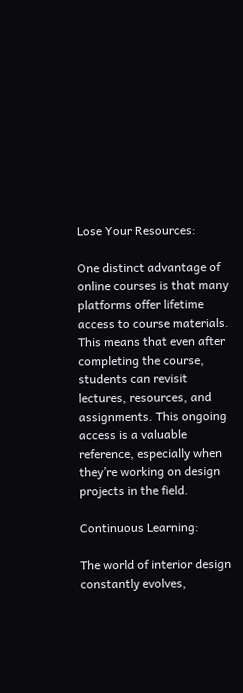Lose Your Resources:

One distinct advantage of online courses is that many platforms offer lifetime access to course materials. This means that even after completing the course, students can revisit lectures, resources, and assignments. This ongoing access is a valuable reference, especially when they’re working on design projects in the field.

Continuous Learning:

The world of interior design constantly evolves,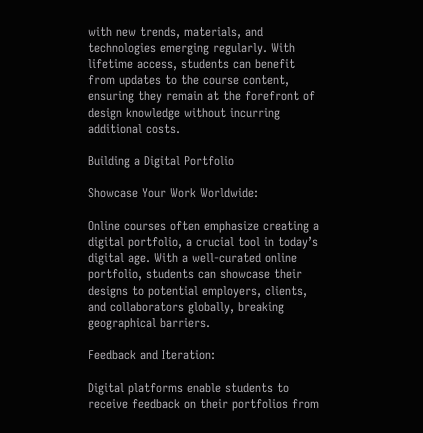with new trends, materials, and technologies emerging regularly. With lifetime access, students can benefit from updates to the course content, ensuring they remain at the forefront of design knowledge without incurring additional costs.

Building a Digital Portfolio

Showcase Your Work Worldwide:

Online courses often emphasize creating a digital portfolio, a crucial tool in today’s digital age. With a well-curated online portfolio, students can showcase their designs to potential employers, clients, and collaborators globally, breaking geographical barriers.

Feedback and Iteration:

Digital platforms enable students to receive feedback on their portfolios from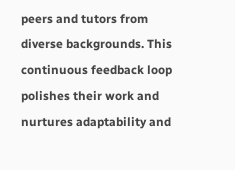peers and tutors from diverse backgrounds. This continuous feedback loop polishes their work and nurtures adaptability and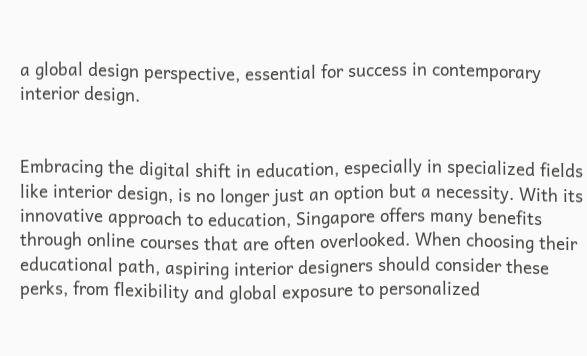a global design perspective, essential for success in contemporary interior design.


Embracing the digital shift in education, especially in specialized fields like interior design, is no longer just an option but a necessity. With its innovative approach to education, Singapore offers many benefits through online courses that are often overlooked. When choosing their educational path, aspiring interior designers should consider these perks, from flexibility and global exposure to personalized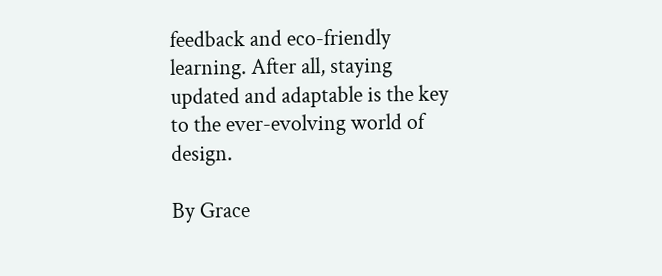feedback and eco-friendly learning. After all, staying updated and adaptable is the key to the ever-evolving world of design.

By Grace